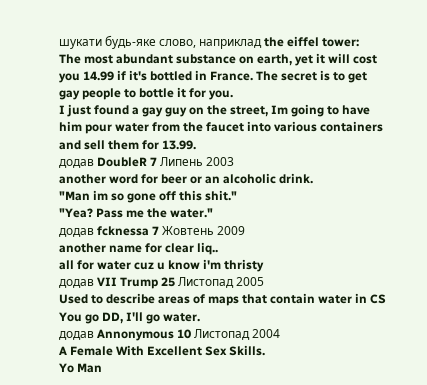шукати будь-яке слово, наприклад the eiffel tower:
The most abundant substance on earth, yet it will cost you 14.99 if it's bottled in France. The secret is to get gay people to bottle it for you.
I just found a gay guy on the street, Im going to have him pour water from the faucet into various containers and sell them for 13.99.
додав DoubleR 7 Липень 2003
another word for beer or an alcoholic drink.
"Man im so gone off this shit."
"Yea? Pass me the water."
додав fcknessa 7 Жовтень 2009
another name for clear liq..
all for water cuz u know i'm thristy
додав VII Trump 25 Листопад 2005
Used to describe areas of maps that contain water in CS
You go DD, I'll go water.
додав Annonymous 10 Листопад 2004
A Female With Excellent Sex Skills.
Yo Man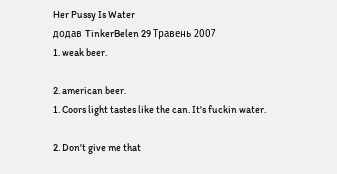Her Pussy Is Water
додав TinkerBelen 29 Травень 2007
1. weak beer.

2. american beer.
1. Coors light tastes like the can. It's fuckin water.

2. Don't give me that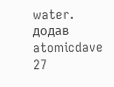water.
додав atomicdave 27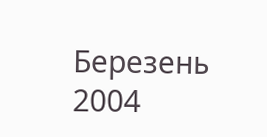Березень 2004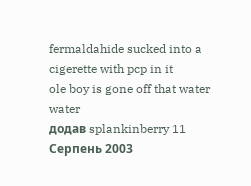fermaldahide sucked into a cigerette with pcp in it
ole boy is gone off that water water
додав splankinberry 11 Серпень 2003